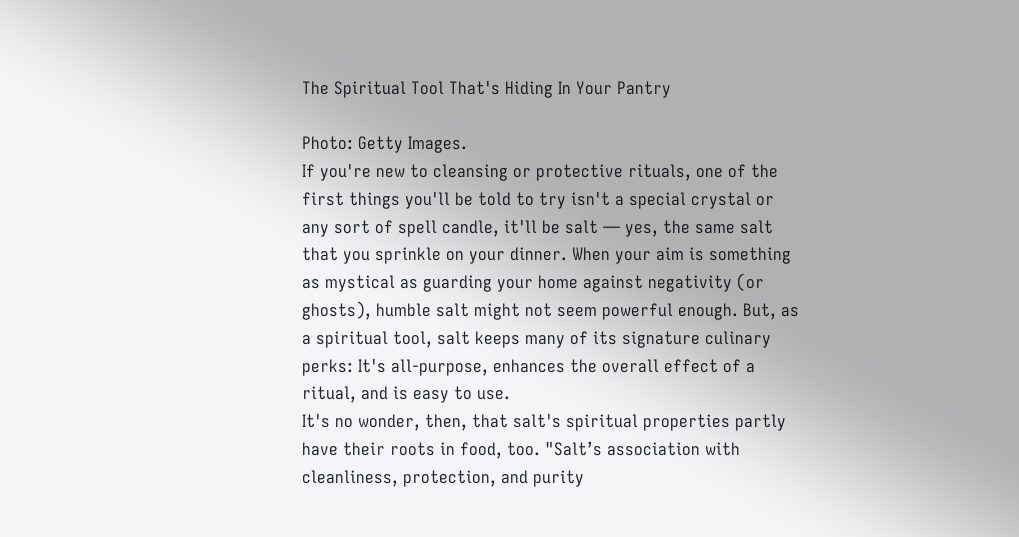The Spiritual Tool That's Hiding In Your Pantry

Photo: Getty Images.
If you're new to cleansing or protective rituals, one of the first things you'll be told to try isn't a special crystal or any sort of spell candle, it'll be salt — yes, the same salt that you sprinkle on your dinner. When your aim is something as mystical as guarding your home against negativity (or ghosts), humble salt might not seem powerful enough. But, as a spiritual tool, salt keeps many of its signature culinary perks: It's all-purpose, enhances the overall effect of a ritual, and is easy to use.
It's no wonder, then, that salt's spiritual properties partly have their roots in food, too. "Salt’s association with cleanliness, protection, and purity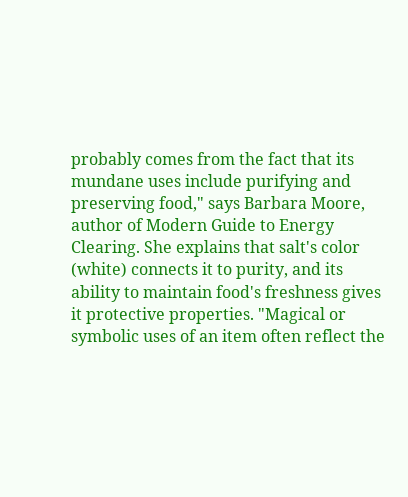probably comes from the fact that its mundane uses include purifying and preserving food," says Barbara Moore, author of Modern Guide to Energy Clearing. She explains that salt's color (white) connects it to purity, and its ability to maintain food's freshness gives it protective properties. "Magical or symbolic uses of an item often reflect the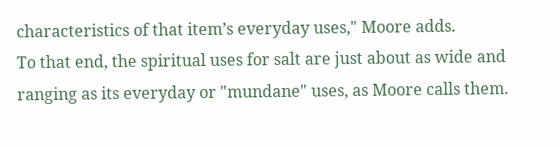characteristics of that item’s everyday uses," Moore adds.
To that end, the spiritual uses for salt are just about as wide and ranging as its everyday or "mundane" uses, as Moore calls them.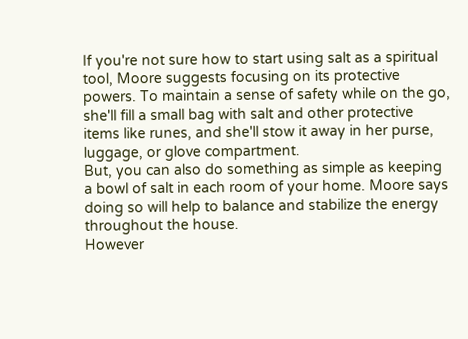If you're not sure how to start using salt as a spiritual tool, Moore suggests focusing on its protective powers. To maintain a sense of safety while on the go, she'll fill a small bag with salt and other protective items like runes, and she'll stow it away in her purse, luggage, or glove compartment.
But, you can also do something as simple as keeping a bowl of salt in each room of your home. Moore says doing so will help to balance and stabilize the energy throughout the house.
However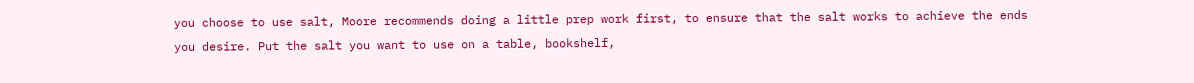you choose to use salt, Moore recommends doing a little prep work first, to ensure that the salt works to achieve the ends you desire. Put the salt you want to use on a table, bookshelf,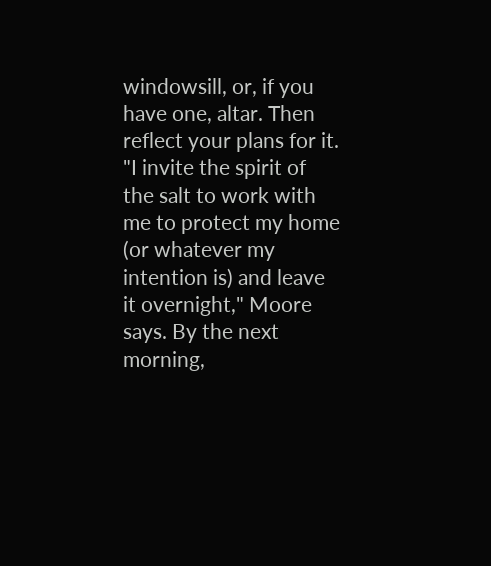windowsill, or, if you have one, altar. Then reflect your plans for it. "I invite the spirit of the salt to work with me to protect my home (or whatever my intention is) and leave it overnight," Moore says. By the next morning,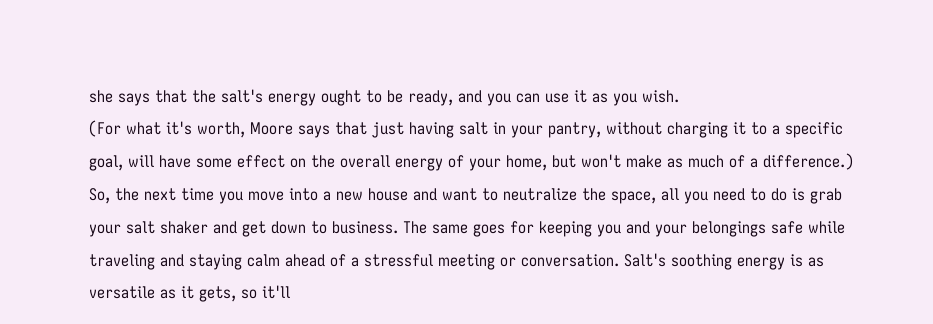she says that the salt's energy ought to be ready, and you can use it as you wish.
(For what it's worth, Moore says that just having salt in your pantry, without charging it to a specific goal, will have some effect on the overall energy of your home, but won't make as much of a difference.)
So, the next time you move into a new house and want to neutralize the space, all you need to do is grab your salt shaker and get down to business. The same goes for keeping you and your belongings safe while traveling and staying calm ahead of a stressful meeting or conversation. Salt's soothing energy is as versatile as it gets, so it'll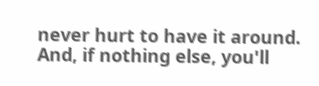never hurt to have it around. And, if nothing else, you'll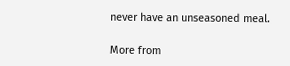never have an unseasoned meal.

More from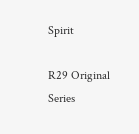Spirit

R29 Original Series